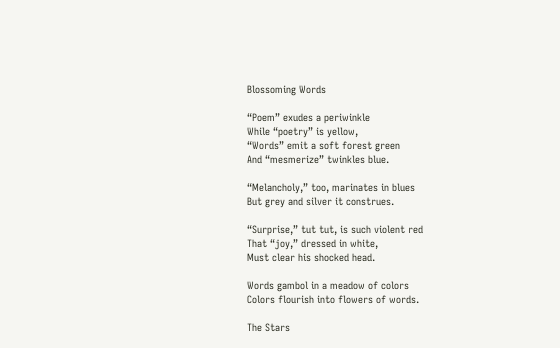Blossoming Words

“Poem” exudes a periwinkle
While “poetry” is yellow,
“Words” emit a soft forest green
And “mesmerize” twinkles blue.

“Melancholy,” too, marinates in blues
But grey and silver it construes.

“Surprise,” tut tut, is such violent red
That “joy,” dressed in white,
Must clear his shocked head.

Words gambol in a meadow of colors
Colors flourish into flowers of words.

The Stars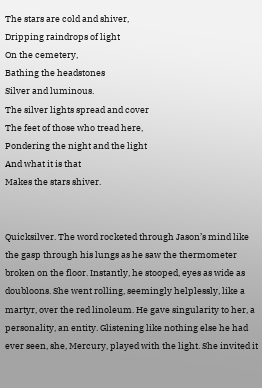The stars are cold and shiver,
Dripping raindrops of light
On the cemetery,
Bathing the headstones
Silver and luminous.
The silver lights spread and cover
The feet of those who tread here,
Pondering the night and the light
And what it is that
Makes the stars shiver.


Quicksilver. The word rocketed through Jason’s mind like the gasp through his lungs as he saw the thermometer broken on the floor. Instantly, he stooped, eyes as wide as doubloons. She went rolling, seemingly helplessly, like a martyr, over the red linoleum. He gave singularity to her, a personality, an entity. Glistening like nothing else he had ever seen, she, Mercury, played with the light. She invited it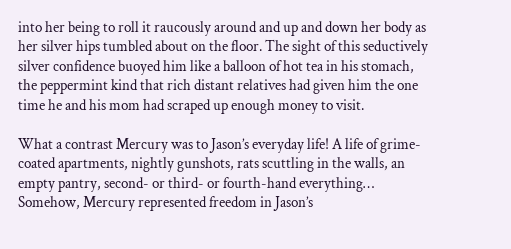into her being to roll it raucously around and up and down her body as her silver hips tumbled about on the floor. The sight of this seductively silver confidence buoyed him like a balloon of hot tea in his stomach, the peppermint kind that rich distant relatives had given him the one time he and his mom had scraped up enough money to visit.

What a contrast Mercury was to Jason’s everyday life! A life of grime-coated apartments, nightly gunshots, rats scuttling in the walls, an empty pantry, second- or third- or fourth-hand everything… Somehow, Mercury represented freedom in Jason’s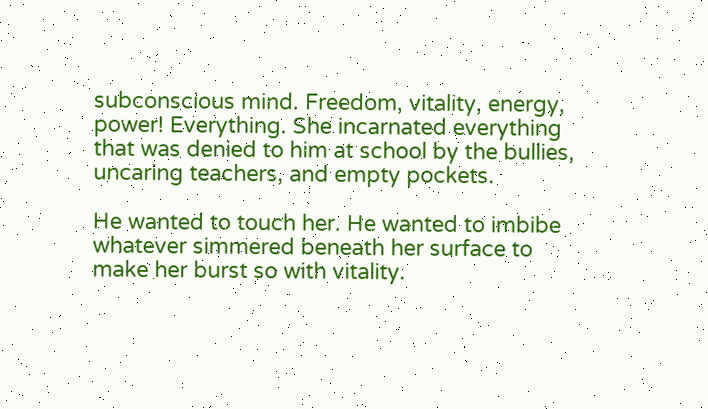subconscious mind. Freedom, vitality, energy, power! Everything. She incarnated everything that was denied to him at school by the bullies, uncaring teachers, and empty pockets.

He wanted to touch her. He wanted to imbibe whatever simmered beneath her surface to make her burst so with vitality.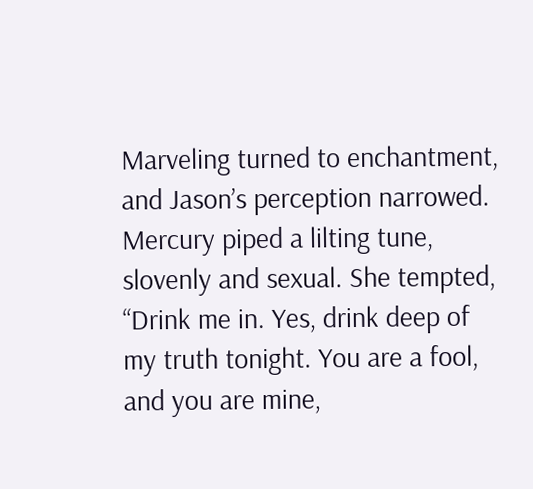Marveling turned to enchantment, and Jason’s perception narrowed. Mercury piped a lilting tune, slovenly and sexual. She tempted, “Drink me in. Yes, drink deep of my truth tonight. You are a fool, and you are mine,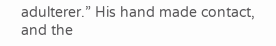adulterer.” His hand made contact, and the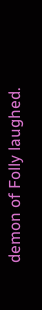demon of Folly laughed.